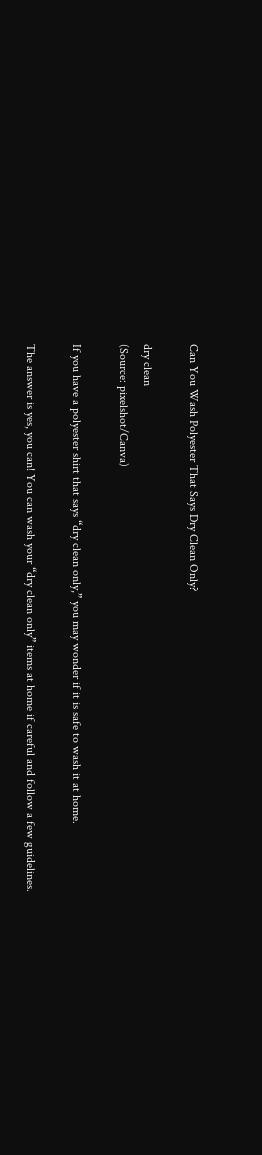Can You Wash Polyester That Says Dry Clean Only?

dry clean
(Source: pixelshot/Canva)

If you have a polyester shirt that says “dry clean only,” you may wonder if it is safe to wash it at home.

The answer is yes, you can! You can wash your “dry clean only” items at home if careful and follow a few guidelines.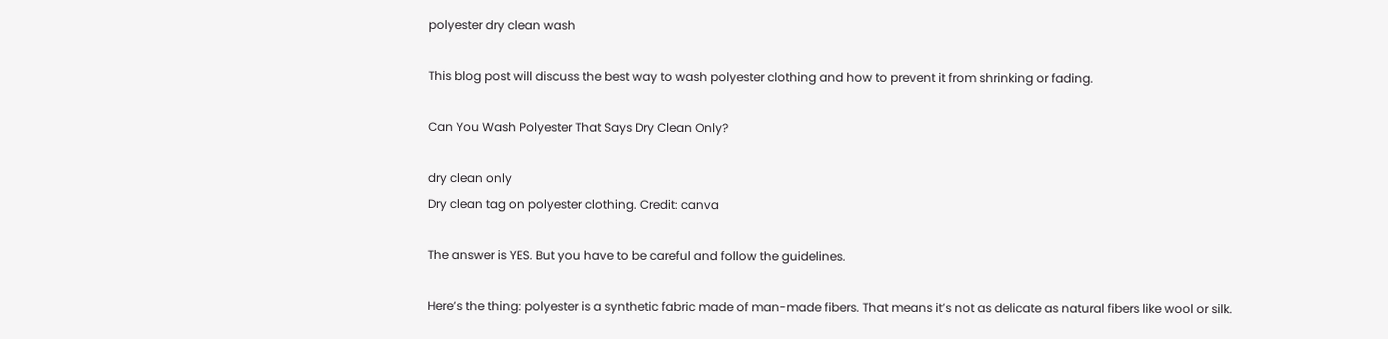polyester dry clean wash

This blog post will discuss the best way to wash polyester clothing and how to prevent it from shrinking or fading.

Can You Wash Polyester That Says Dry Clean Only?

dry clean only
Dry clean tag on polyester clothing. Credit: canva

The answer is YES. But you have to be careful and follow the guidelines.

Here’s the thing: polyester is a synthetic fabric made of man-made fibers. That means it’s not as delicate as natural fibers like wool or silk.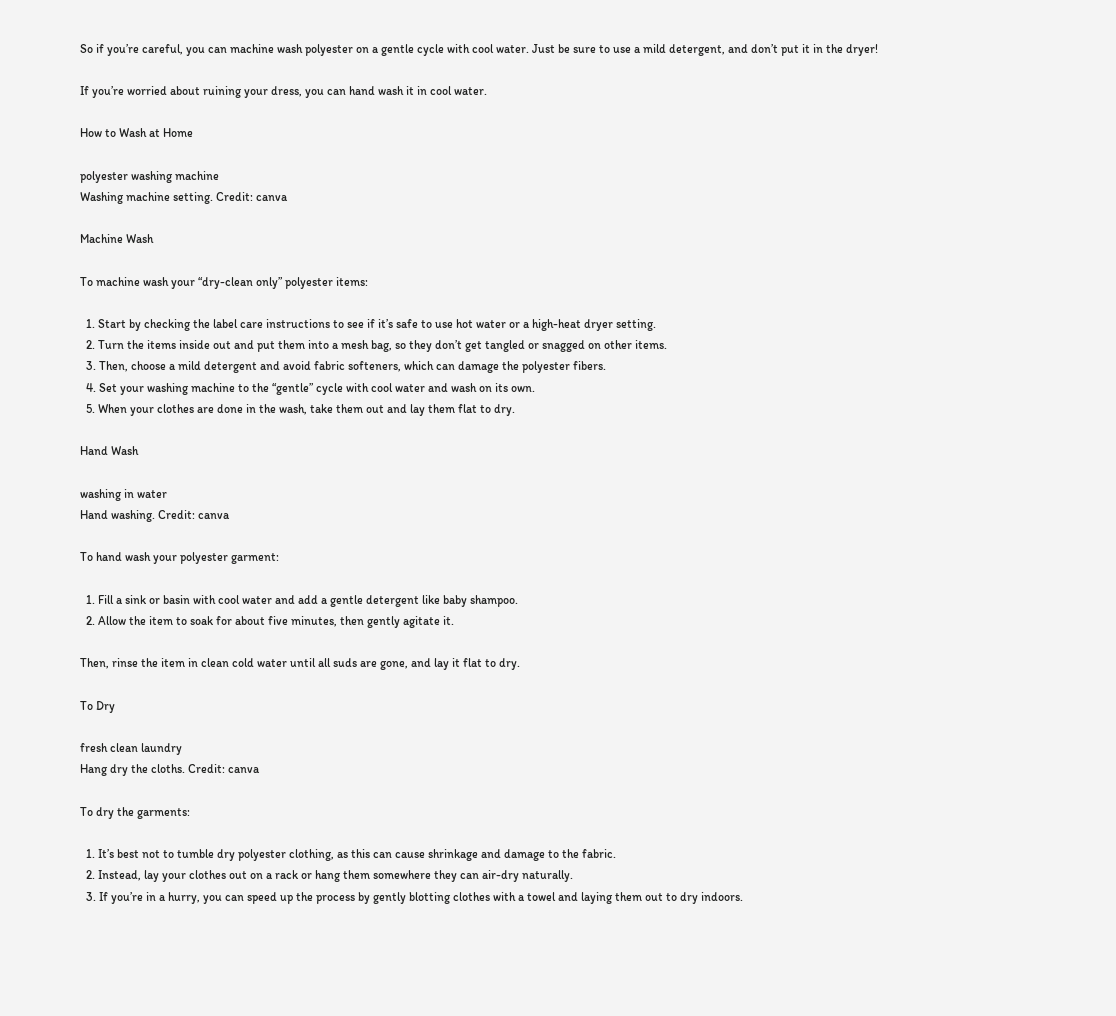So if you’re careful, you can machine wash polyester on a gentle cycle with cool water. Just be sure to use a mild detergent, and don’t put it in the dryer!

If you’re worried about ruining your dress, you can hand wash it in cool water.

How to Wash at Home

polyester washing machine
Washing machine setting. Credit: canva

Machine Wash

To machine wash your “dry-clean only” polyester items:

  1. Start by checking the label care instructions to see if it’s safe to use hot water or a high-heat dryer setting.
  2. Turn the items inside out and put them into a mesh bag, so they don’t get tangled or snagged on other items.
  3. Then, choose a mild detergent and avoid fabric softeners, which can damage the polyester fibers.
  4. Set your washing machine to the “gentle” cycle with cool water and wash on its own.
  5. When your clothes are done in the wash, take them out and lay them flat to dry.

Hand Wash

washing in water
Hand washing. Credit: canva

To hand wash your polyester garment:

  1. Fill a sink or basin with cool water and add a gentle detergent like baby shampoo.
  2. Allow the item to soak for about five minutes, then gently agitate it.

Then, rinse the item in clean cold water until all suds are gone, and lay it flat to dry.

To Dry

fresh clean laundry
Hang dry the cloths. Credit: canva

To dry the garments:

  1. It’s best not to tumble dry polyester clothing, as this can cause shrinkage and damage to the fabric.
  2. Instead, lay your clothes out on a rack or hang them somewhere they can air-dry naturally.
  3. If you’re in a hurry, you can speed up the process by gently blotting clothes with a towel and laying them out to dry indoors.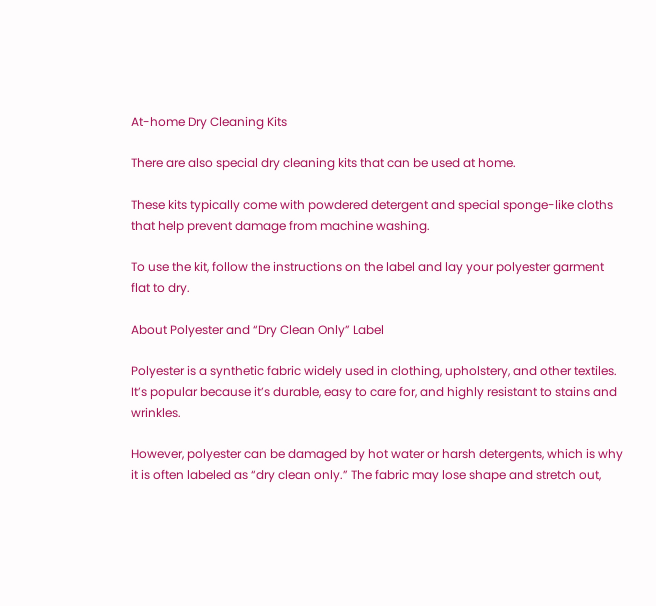At-home Dry Cleaning Kits

There are also special dry cleaning kits that can be used at home.

These kits typically come with powdered detergent and special sponge-like cloths that help prevent damage from machine washing.

To use the kit, follow the instructions on the label and lay your polyester garment flat to dry.

About Polyester and “Dry Clean Only” Label

Polyester is a synthetic fabric widely used in clothing, upholstery, and other textiles. It’s popular because it’s durable, easy to care for, and highly resistant to stains and wrinkles.

However, polyester can be damaged by hot water or harsh detergents, which is why it is often labeled as “dry clean only.” The fabric may lose shape and stretch out,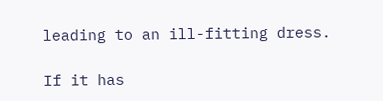leading to an ill-fitting dress.

If it has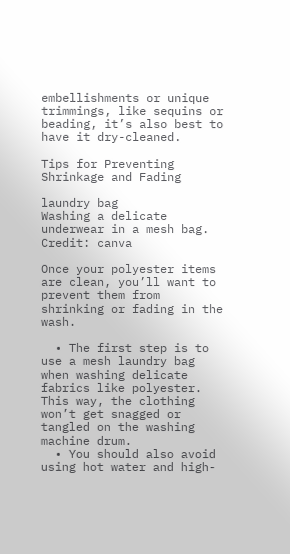embellishments or unique trimmings, like sequins or beading, it’s also best to have it dry-cleaned.

Tips for Preventing Shrinkage and Fading

laundry bag
Washing a delicate underwear in a mesh bag. Credit: canva

Once your polyester items are clean, you’ll want to prevent them from shrinking or fading in the wash.

  • The first step is to use a mesh laundry bag when washing delicate fabrics like polyester. This way, the clothing won’t get snagged or tangled on the washing machine drum.
  • You should also avoid using hot water and high-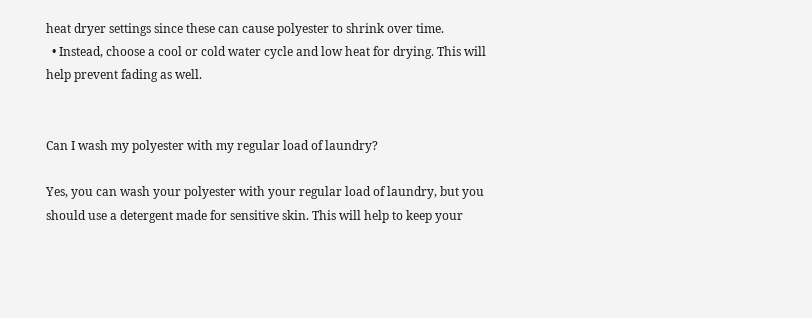heat dryer settings since these can cause polyester to shrink over time.
  • Instead, choose a cool or cold water cycle and low heat for drying. This will help prevent fading as well.


Can I wash my polyester with my regular load of laundry?

Yes, you can wash your polyester with your regular load of laundry, but you should use a detergent made for sensitive skin. This will help to keep your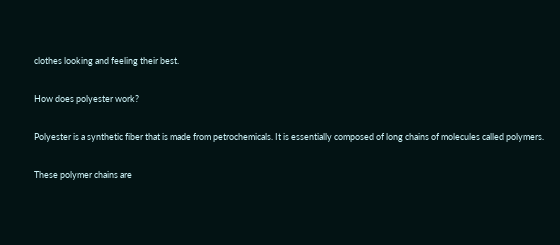clothes looking and feeling their best.

How does polyester work?

Polyester is a synthetic fiber that is made from petrochemicals. It is essentially composed of long chains of molecules called polymers.

These polymer chains are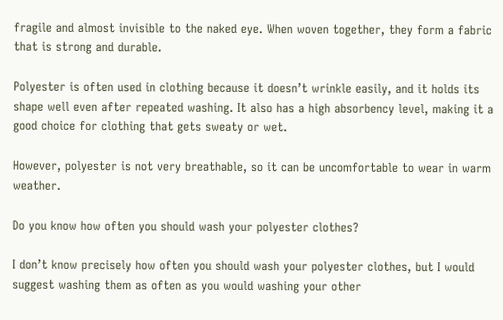fragile and almost invisible to the naked eye. When woven together, they form a fabric that is strong and durable.

Polyester is often used in clothing because it doesn’t wrinkle easily, and it holds its shape well even after repeated washing. It also has a high absorbency level, making it a good choice for clothing that gets sweaty or wet.

However, polyester is not very breathable, so it can be uncomfortable to wear in warm weather.

Do you know how often you should wash your polyester clothes?

I don’t know precisely how often you should wash your polyester clothes, but I would suggest washing them as often as you would washing your other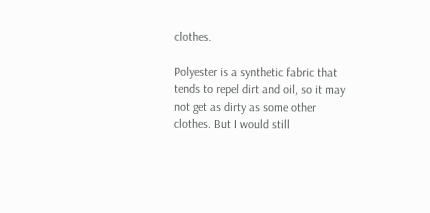clothes.

Polyester is a synthetic fabric that tends to repel dirt and oil, so it may not get as dirty as some other clothes. But I would still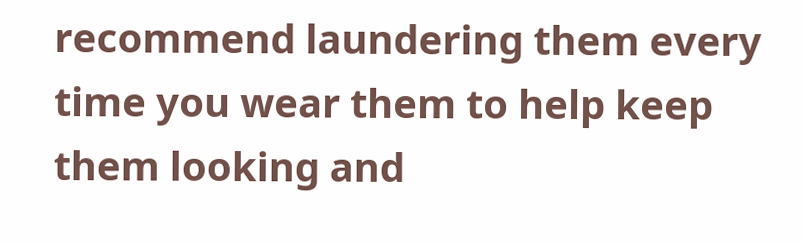recommend laundering them every time you wear them to help keep them looking and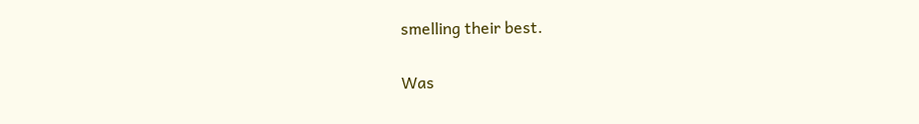smelling their best.

Was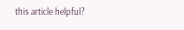this article helpful?